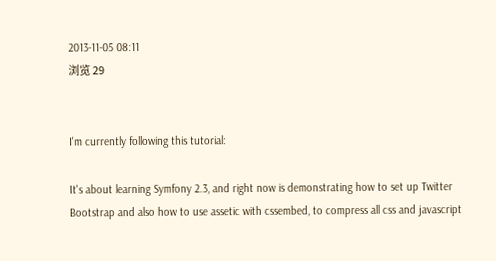2013-11-05 08:11
浏览 29


I'm currently following this tutorial:

It's about learning Symfony 2.3, and right now is demonstrating how to set up Twitter Bootstrap and also how to use assetic with cssembed, to compress all css and javascript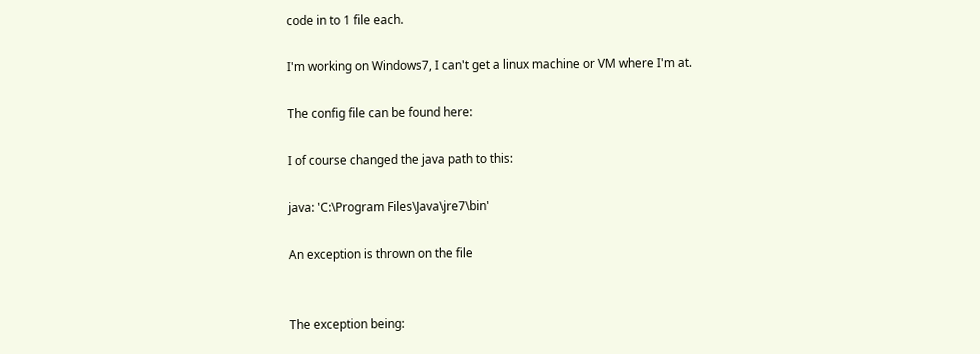code in to 1 file each.

I'm working on Windows7, I can't get a linux machine or VM where I'm at.

The config file can be found here:

I of course changed the java path to this:

java: 'C:\Program Files\Java\jre7\bin'

An exception is thrown on the file


The exception being: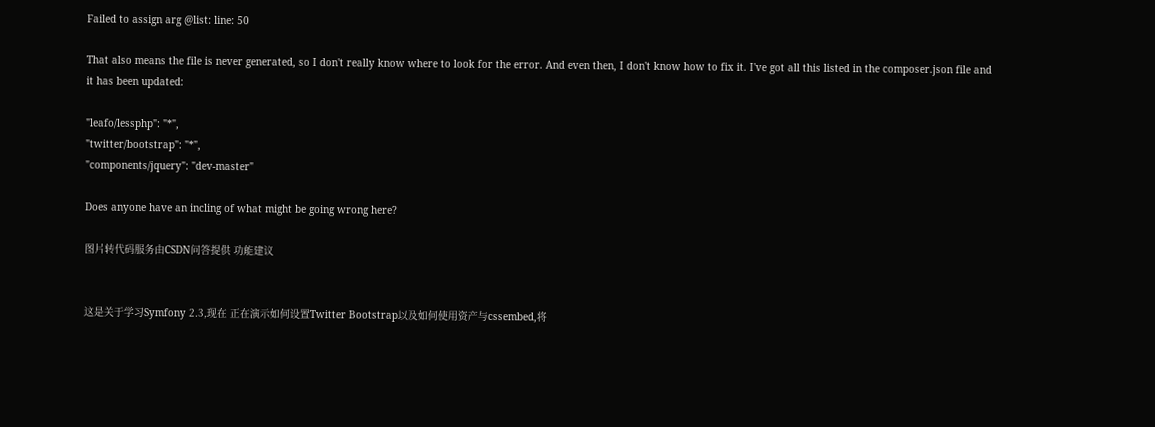Failed to assign arg @list: line: 50

That also means the file is never generated, so I don't really know where to look for the error. And even then, I don't know how to fix it. I've got all this listed in the composer.json file and it has been updated:

"leafo/lessphp": "*",
"twitter/bootstrap": "*",
"components/jquery": "dev-master"

Does anyone have an incling of what might be going wrong here?

图片转代码服务由CSDN问答提供 功能建议


这是关于学习Symfony 2.3,现在 正在演示如何设置Twitter Bootstrap以及如何使用资产与cssembed,将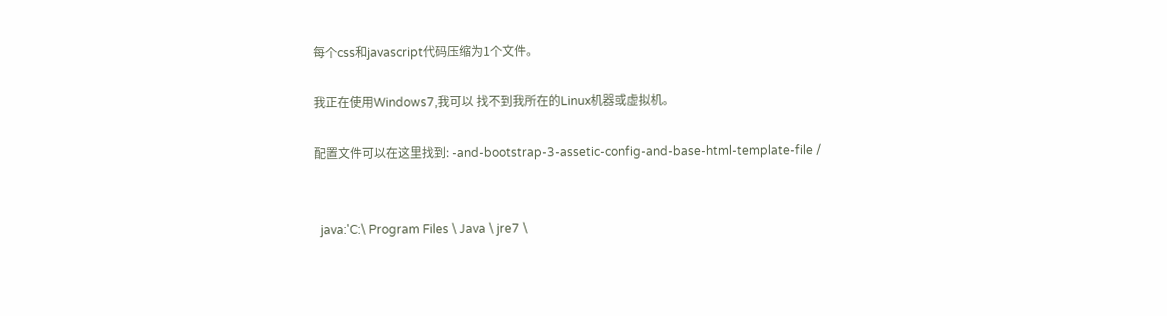每个css和javascript代码压缩为1个文件。

我正在使用Windows7,我可以 找不到我所在的Linux机器或虚拟机。

配置文件可以在这里找到: -and-bootstrap-3-assetic-config-and-base-html-template-file /


  java:'C:\ Program Files \ Java \ jre7 \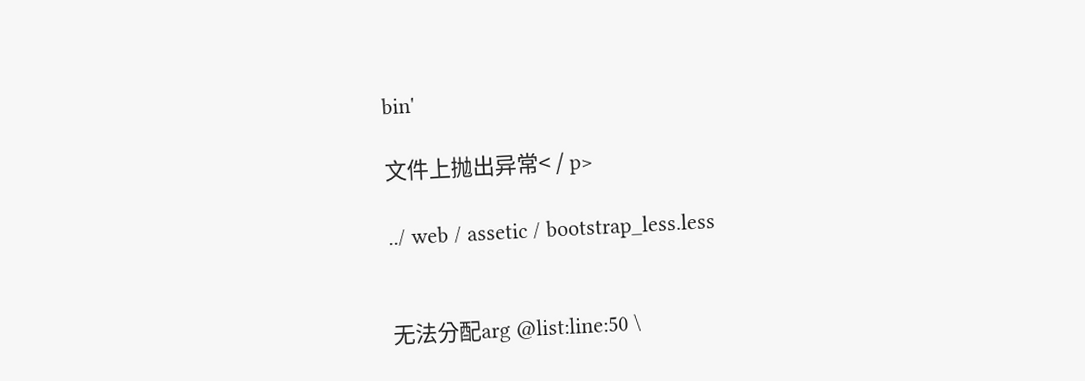bin'

文件上抛出异常< / p>

../ web / assetic / bootstrap_less.less


无法分配arg @list:line:50 \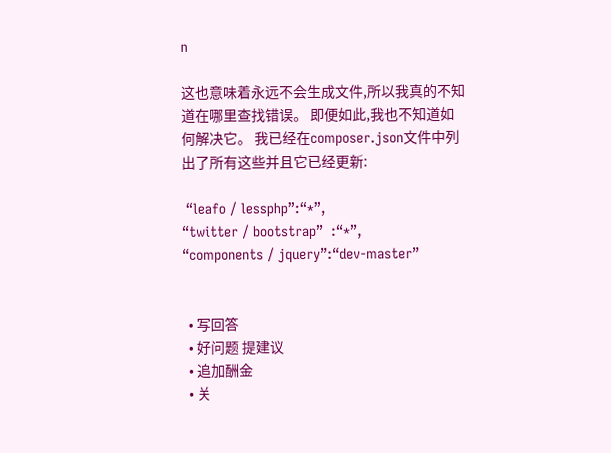n

这也意味着永远不会生成文件,所以我真的不知道在哪里查找错误。 即便如此,我也不知道如何解决它。 我已经在composer.json文件中列出了所有这些并且它已经更新:

 “leafo / lessphp”:“*”,
“twitter / bootstrap”  :“*”,
“components / jquery”:“dev-master”


  • 写回答
  • 好问题 提建议
  • 追加酬金
  • 关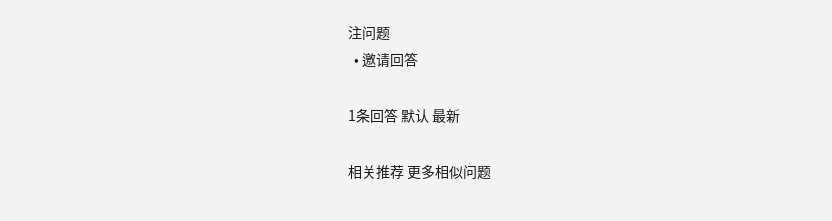注问题
  • 邀请回答

1条回答 默认 最新

相关推荐 更多相似问题